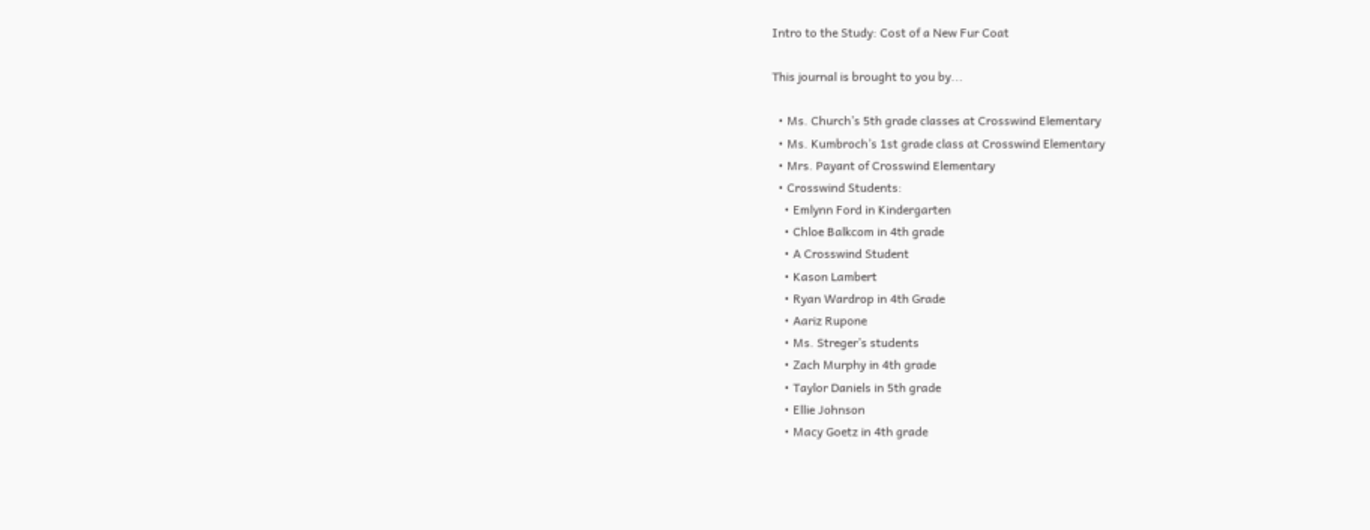Intro to the Study: Cost of a New Fur Coat

This journal is brought to you by...

  • Ms. Church’s 5th grade classes at Crosswind Elementary
  • Ms. Kumbroch’s 1st grade class at Crosswind Elementary
  • Mrs. Payant of Crosswind Elementary
  • Crosswind Students:
    • Emlynn Ford in Kindergarten
    • Chloe Balkcom in 4th grade
    • A Crosswind Student
    • Kason Lambert
    • Ryan Wardrop in 4th Grade
    • Aariz Rupone
    • Ms. Streger’s students
    • Zach Murphy in 4th grade
    • Taylor Daniels in 5th grade
    • Ellie Johnson
    • Macy Goetz in 4th grade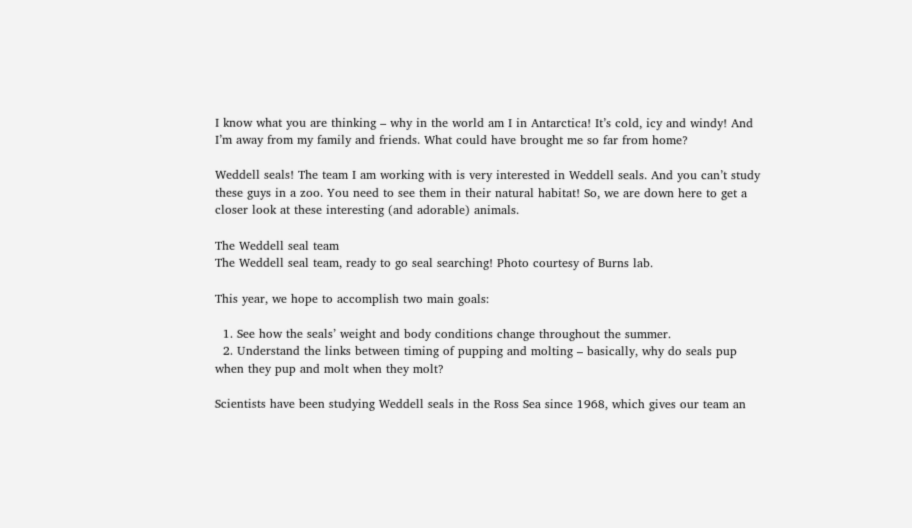I know what you are thinking – why in the world am I in Antarctica! It’s cold, icy and windy! And I’m away from my family and friends. What could have brought me so far from home?

Weddell seals! The team I am working with is very interested in Weddell seals. And you can’t study these guys in a zoo. You need to see them in their natural habitat! So, we are down here to get a closer look at these interesting (and adorable) animals.

The Weddell seal team
The Weddell seal team, ready to go seal searching! Photo courtesy of Burns lab.

This year, we hope to accomplish two main goals:

  1. See how the seals’ weight and body conditions change throughout the summer.
  2. Understand the links between timing of pupping and molting – basically, why do seals pup when they pup and molt when they molt?

Scientists have been studying Weddell seals in the Ross Sea since 1968, which gives our team an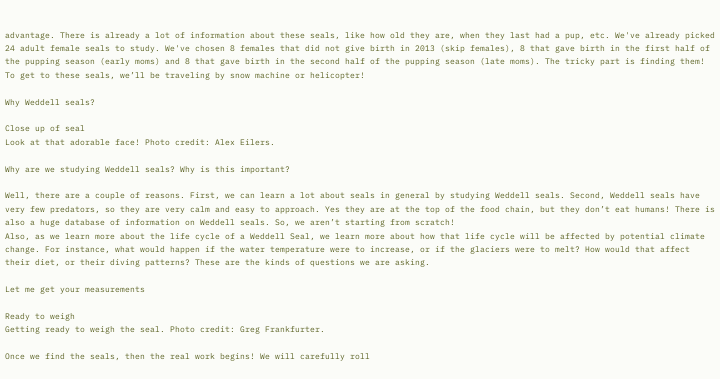advantage. There is already a lot of information about these seals, like how old they are, when they last had a pup, etc. We've already picked 24 adult female seals to study. We've chosen 8 females that did not give birth in 2013 (skip females), 8 that gave birth in the first half of the pupping season (early moms) and 8 that gave birth in the second half of the pupping season (late moms). The tricky part is finding them! To get to these seals, we’ll be traveling by snow machine or helicopter!

Why Weddell seals?

Close up of seal
Look at that adorable face! Photo credit: Alex Eilers.

Why are we studying Weddell seals? Why is this important?

Well, there are a couple of reasons. First, we can learn a lot about seals in general by studying Weddell seals. Second, Weddell seals have very few predators, so they are very calm and easy to approach. Yes they are at the top of the food chain, but they don’t eat humans! There is also a huge database of information on Weddell seals. So, we aren’t starting from scratch!
Also, as we learn more about the life cycle of a Weddell Seal, we learn more about how that life cycle will be affected by potential climate change. For instance, what would happen if the water temperature were to increase, or if the glaciers were to melt? How would that affect their diet, or their diving patterns? These are the kinds of questions we are asking.

Let me get your measurements

Ready to weigh
Getting ready to weigh the seal. Photo credit: Greg Frankfurter.

Once we find the seals, then the real work begins! We will carefully roll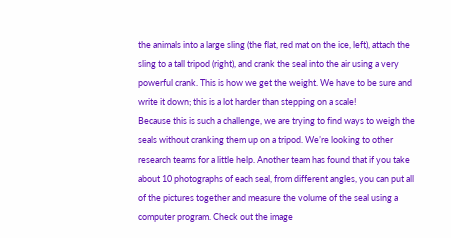the animals into a large sling (the flat, red mat on the ice, left), attach the sling to a tall tripod (right), and crank the seal into the air using a very powerful crank. This is how we get the weight. We have to be sure and write it down; this is a lot harder than stepping on a scale!
Because this is such a challenge, we are trying to find ways to weigh the seals without cranking them up on a tripod. We’re looking to other research teams for a little help. Another team has found that if you take about 10 photographs of each seal, from different angles, you can put all of the pictures together and measure the volume of the seal using a computer program. Check out the image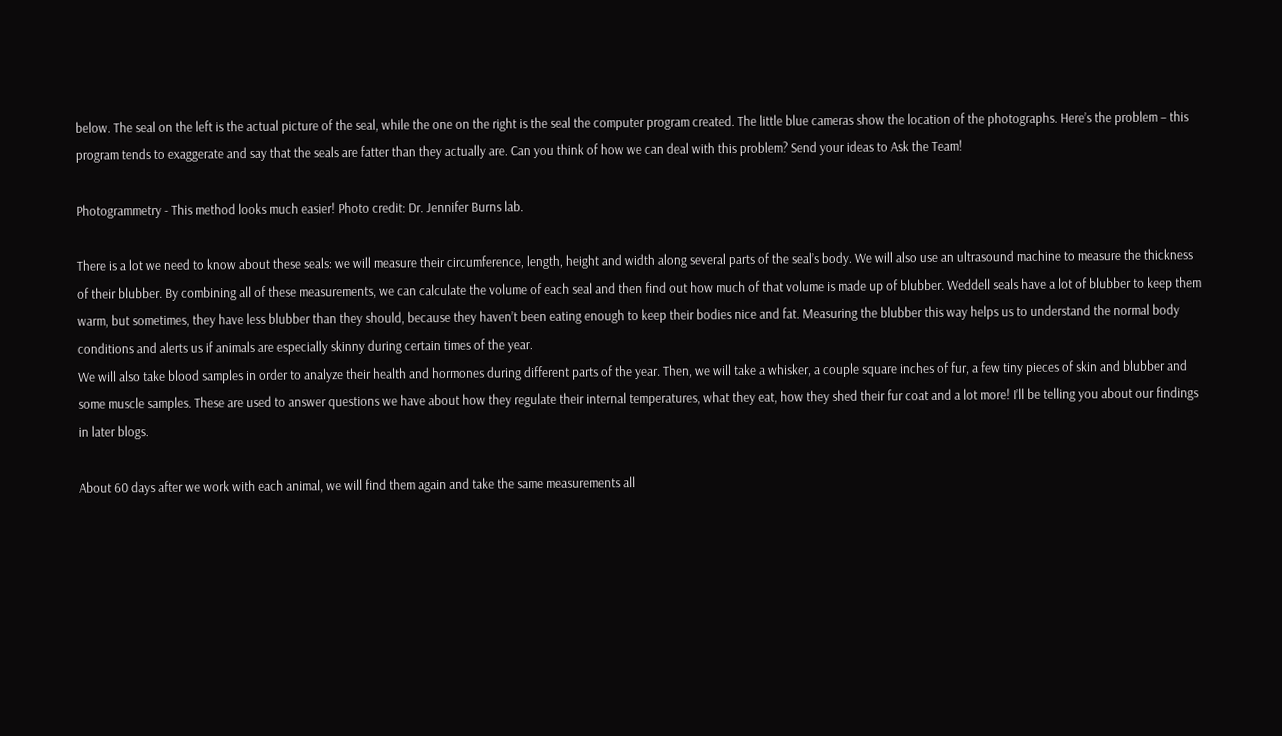below. The seal on the left is the actual picture of the seal, while the one on the right is the seal the computer program created. The little blue cameras show the location of the photographs. Here’s the problem – this program tends to exaggerate and say that the seals are fatter than they actually are. Can you think of how we can deal with this problem? Send your ideas to Ask the Team!

Photogrammetry - This method looks much easier! Photo credit: Dr. Jennifer Burns lab.

There is a lot we need to know about these seals: we will measure their circumference, length, height and width along several parts of the seal’s body. We will also use an ultrasound machine to measure the thickness of their blubber. By combining all of these measurements, we can calculate the volume of each seal and then find out how much of that volume is made up of blubber. Weddell seals have a lot of blubber to keep them warm, but sometimes, they have less blubber than they should, because they haven’t been eating enough to keep their bodies nice and fat. Measuring the blubber this way helps us to understand the normal body conditions and alerts us if animals are especially skinny during certain times of the year.
We will also take blood samples in order to analyze their health and hormones during different parts of the year. Then, we will take a whisker, a couple square inches of fur, a few tiny pieces of skin and blubber and some muscle samples. These are used to answer questions we have about how they regulate their internal temperatures, what they eat, how they shed their fur coat and a lot more! I’ll be telling you about our findings in later blogs.

About 60 days after we work with each animal, we will find them again and take the same measurements all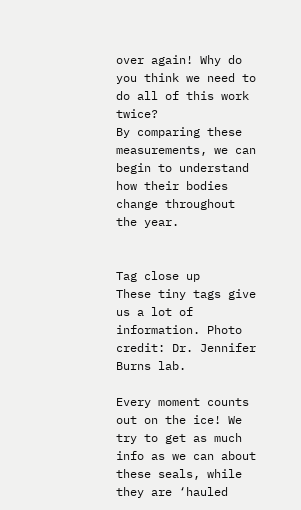over again! Why do you think we need to do all of this work twice?
By comparing these measurements, we can begin to understand how their bodies change throughout the year.


Tag close up
These tiny tags give us a lot of information. Photo credit: Dr. Jennifer Burns lab.

Every moment counts out on the ice! We try to get as much info as we can about these seals, while they are ‘hauled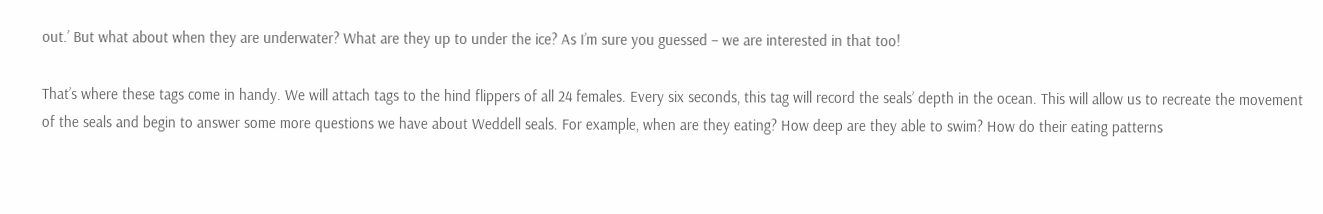out.’ But what about when they are underwater? What are they up to under the ice? As I’m sure you guessed – we are interested in that too!

That’s where these tags come in handy. We will attach tags to the hind flippers of all 24 females. Every six seconds, this tag will record the seals’ depth in the ocean. This will allow us to recreate the movement of the seals and begin to answer some more questions we have about Weddell seals. For example, when are they eating? How deep are they able to swim? How do their eating patterns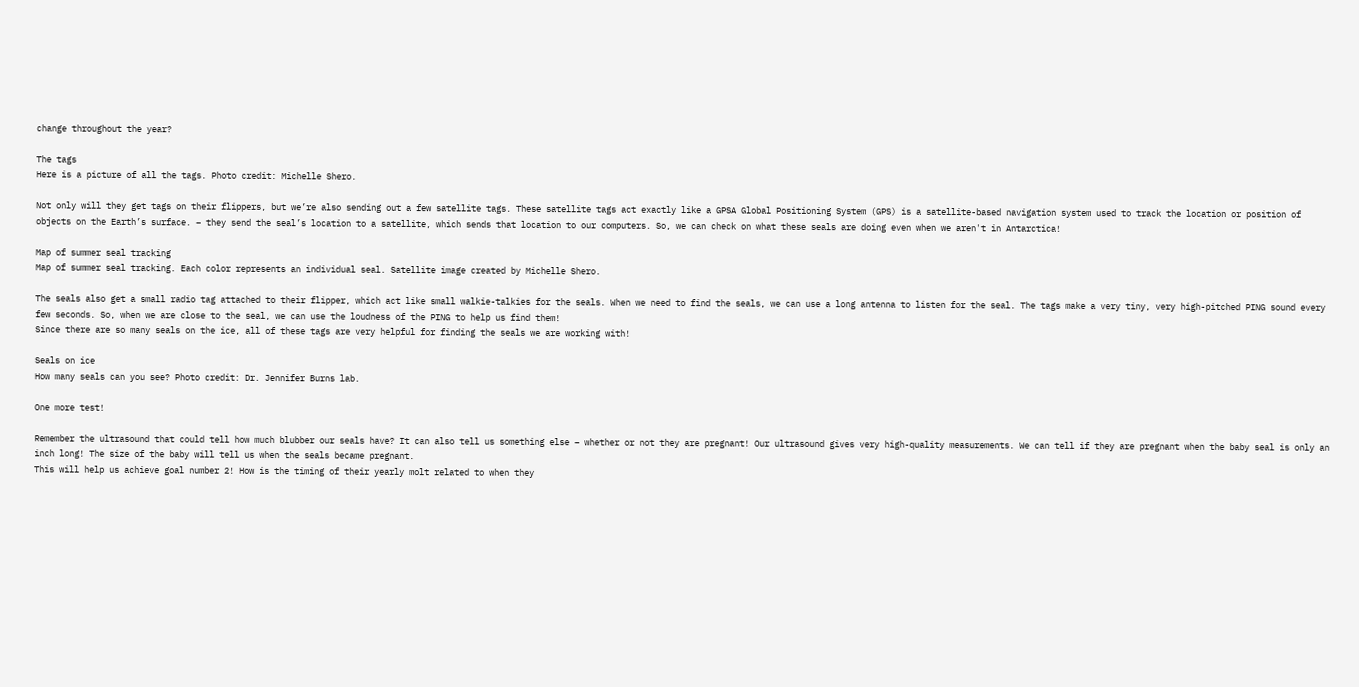change throughout the year?

The tags
Here is a picture of all the tags. Photo credit: Michelle Shero.

Not only will they get tags on their flippers, but we’re also sending out a few satellite tags. These satellite tags act exactly like a GPSA Global Positioning System (GPS) is a satellite-based navigation system used to track the location or position of objects on the Earth’s surface. – they send the seal’s location to a satellite, which sends that location to our computers. So, we can check on what these seals are doing even when we aren't in Antarctica!

Map of summer seal tracking
Map of summer seal tracking. Each color represents an individual seal. Satellite image created by Michelle Shero.

The seals also get a small radio tag attached to their flipper, which act like small walkie-talkies for the seals. When we need to find the seals, we can use a long antenna to listen for the seal. The tags make a very tiny, very high-pitched PING sound every few seconds. So, when we are close to the seal, we can use the loudness of the PING to help us find them!
Since there are so many seals on the ice, all of these tags are very helpful for finding the seals we are working with!

Seals on ice
How many seals can you see? Photo credit: Dr. Jennifer Burns lab.

One more test!

Remember the ultrasound that could tell how much blubber our seals have? It can also tell us something else – whether or not they are pregnant! Our ultrasound gives very high-quality measurements. We can tell if they are pregnant when the baby seal is only an inch long! The size of the baby will tell us when the seals became pregnant.
This will help us achieve goal number 2! How is the timing of their yearly molt related to when they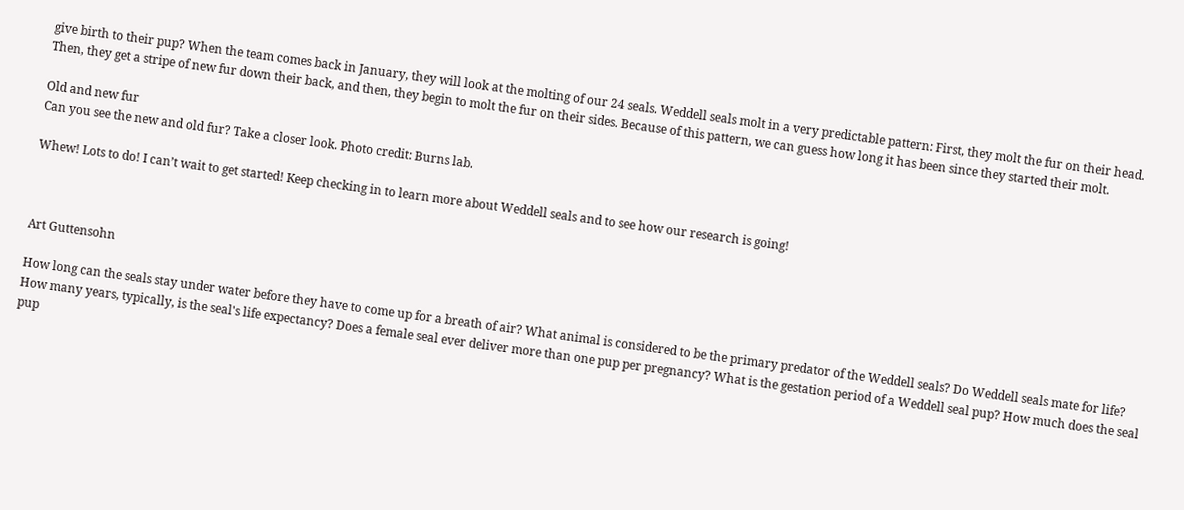give birth to their pup? When the team comes back in January, they will look at the molting of our 24 seals. Weddell seals molt in a very predictable pattern: First, they molt the fur on their head. Then, they get a stripe of new fur down their back, and then, they begin to molt the fur on their sides. Because of this pattern, we can guess how long it has been since they started their molt.

Old and new fur
Can you see the new and old fur? Take a closer look. Photo credit: Burns lab.

Whew! Lots to do! I can’t wait to get started! Keep checking in to learn more about Weddell seals and to see how our research is going!



Art Guttensohn

How long can the seals stay under water before they have to come up for a breath of air? What animal is considered to be the primary predator of the Weddell seals? Do Weddell seals mate for life? How many years, typically, is the seal's life expectancy? Does a female seal ever deliver more than one pup per pregnancy? What is the gestation period of a Weddell seal pup? How much does the seal pup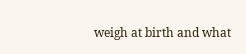weigh at birth and what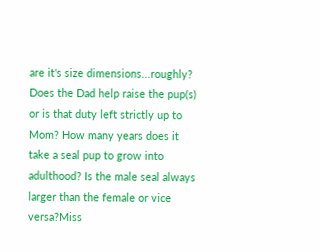are it's size dimensions...roughly? Does the Dad help raise the pup(s) or is that duty left strictly up to Mom? How many years does it take a seal pup to grow into adulthood? Is the male seal always larger than the female or vice versa?Miss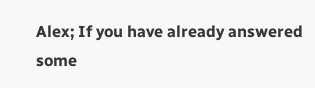Alex; If you have already answered some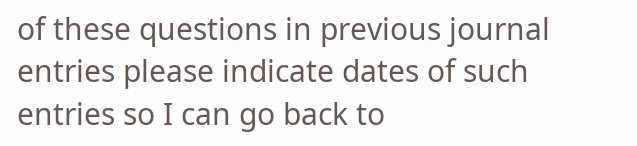of these questions in previous journal entries please indicate dates of such entries so I can go back to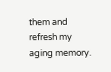them and refresh my aging memory.